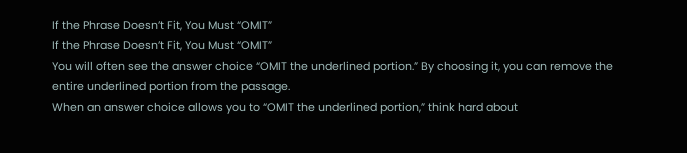If the Phrase Doesn’t Fit, You Must “OMIT”
If the Phrase Doesn’t Fit, You Must “OMIT”
You will often see the answer choice “OMIT the underlined portion.” By choosing it, you can remove the entire underlined portion from the passage.
When an answer choice allows you to “OMIT the underlined portion,” think hard about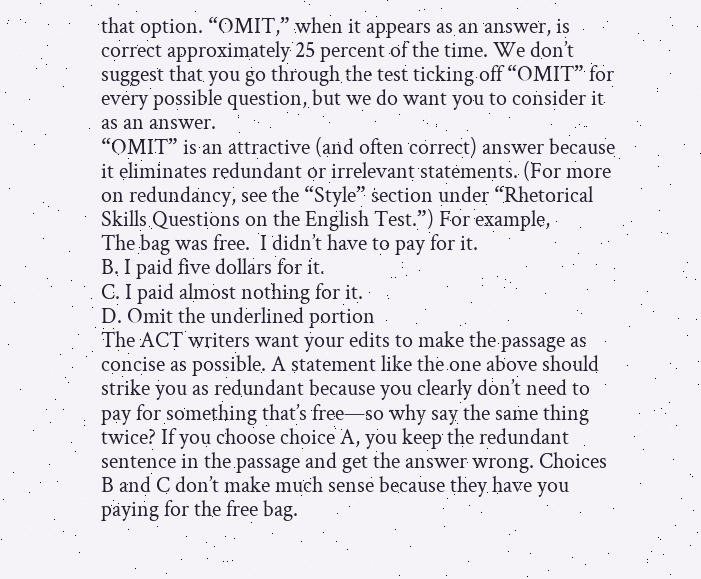that option. “OMIT,” when it appears as an answer, is correct approximately 25 percent of the time. We don’t suggest that you go through the test ticking off “OMIT” for every possible question, but we do want you to consider it as an answer.
“OMIT” is an attractive (and often correct) answer because it eliminates redundant or irrelevant statements. (For more on redundancy, see the “Style” section under “Rhetorical Skills Questions on the English Test.”) For example,
The bag was free.  I didn’t have to pay for it.
B. I paid five dollars for it.
C. I paid almost nothing for it.
D. Omit the underlined portion
The ACT writers want your edits to make the passage as concise as possible. A statement like the one above should strike you as redundant because you clearly don’t need to pay for something that’s free—so why say the same thing twice? If you choose choice A, you keep the redundant sentence in the passage and get the answer wrong. Choices B and C don’t make much sense because they have you paying for the free bag.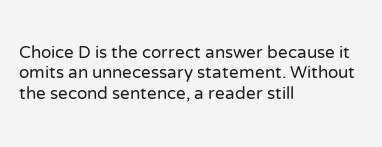Choice D is the correct answer because it omits an unnecessary statement. Without the second sentence, a reader still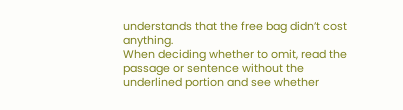understands that the free bag didn’t cost anything.
When deciding whether to omit, read the passage or sentence without the underlined portion and see whether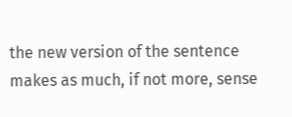the new version of the sentence makes as much, if not more, sense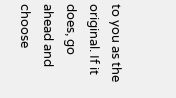to you as the original. If it does, go ahead and choose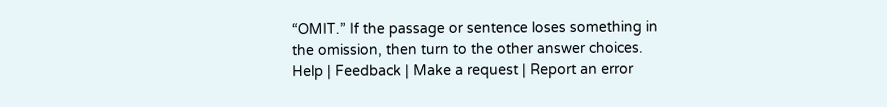“OMIT.” If the passage or sentence loses something in the omission, then turn to the other answer choices.
Help | Feedback | Make a request | Report an error